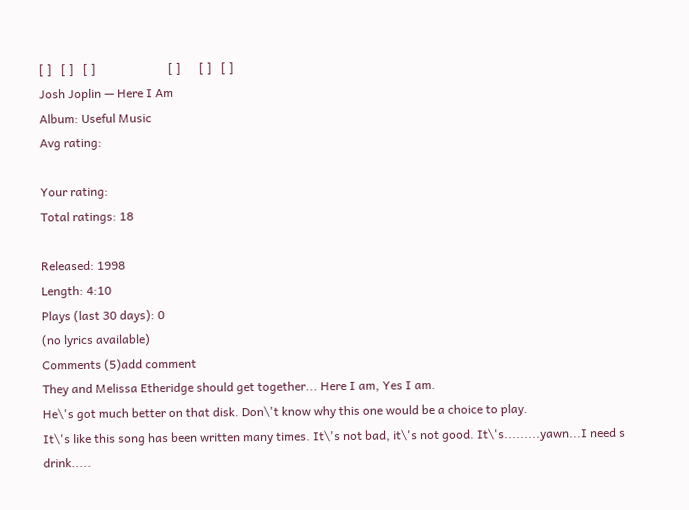[ ]   [ ]   [ ]                        [ ]      [ ]   [ ]
Josh Joplin — Here I Am
Album: Useful Music
Avg rating:

Your rating:
Total ratings: 18

Released: 1998
Length: 4:10
Plays (last 30 days): 0
(no lyrics available)
Comments (5)add comment
They and Melissa Etheridge should get together... Here I am, Yes I am.
He\'s got much better on that disk. Don\'t know why this one would be a choice to play.
It\'s like this song has been written many times. It\'s not bad, it\'s not good. It\'s.........yawn...I need s drink.....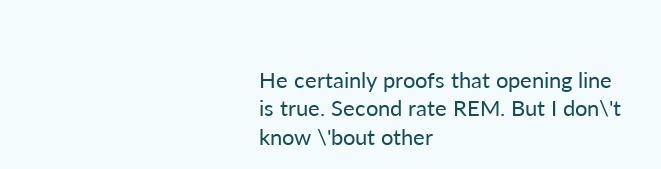He certainly proofs that opening line is true. Second rate REM. But I don\'t know \'bout other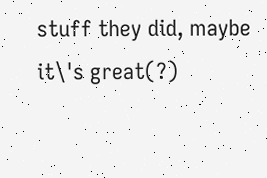stuff they did, maybe it\'s great(?)